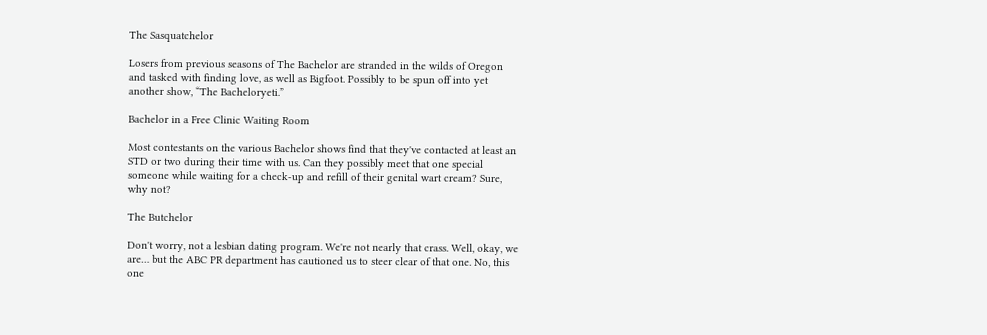The Sasquatchelor

Losers from previous seasons of The Bachelor are stranded in the wilds of Oregon and tasked with finding love, as well as Bigfoot. Possibly to be spun off into yet another show, “The Bacheloryeti.”

Bachelor in a Free Clinic Waiting Room

Most contestants on the various Bachelor shows find that they've contacted at least an STD or two during their time with us. Can they possibly meet that one special someone while waiting for a check-up and refill of their genital wart cream? Sure, why not?

The Butchelor

Don't worry, not a lesbian dating program. We're not nearly that crass. Well, okay, we are… but the ABC PR department has cautioned us to steer clear of that one. No, this one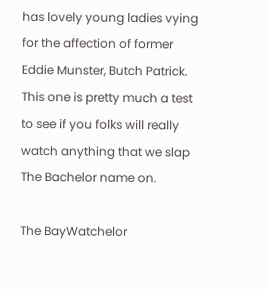has lovely young ladies vying for the affection of former Eddie Munster, Butch Patrick. This one is pretty much a test to see if you folks will really watch anything that we slap The Bachelor name on.

The BayWatchelor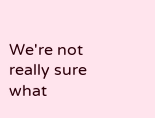We're not really sure what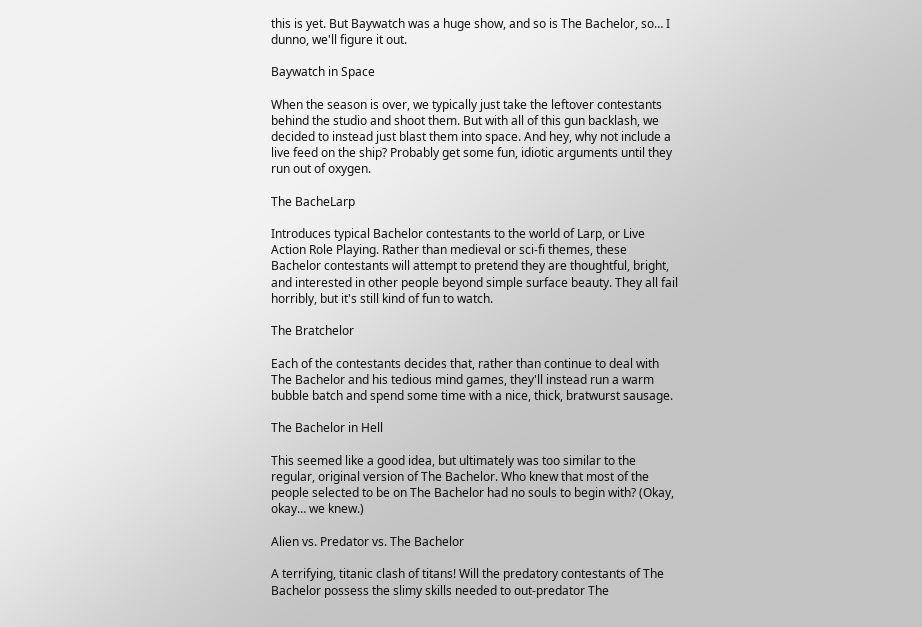this is yet. But Baywatch was a huge show, and so is The Bachelor, so… I dunno, we'll figure it out.

Baywatch in Space

When the season is over, we typically just take the leftover contestants behind the studio and shoot them. But with all of this gun backlash, we decided to instead just blast them into space. And hey, why not include a live feed on the ship? Probably get some fun, idiotic arguments until they run out of oxygen.

The BacheLarp

Introduces typical Bachelor contestants to the world of Larp, or Live Action Role Playing. Rather than medieval or sci-fi themes, these Bachelor contestants will attempt to pretend they are thoughtful, bright, and interested in other people beyond simple surface beauty. They all fail horribly, but it's still kind of fun to watch.

The Bratchelor

Each of the contestants decides that, rather than continue to deal with The Bachelor and his tedious mind games, they'll instead run a warm bubble batch and spend some time with a nice, thick, bratwurst sausage.

The Bachelor in Hell

This seemed like a good idea, but ultimately was too similar to the regular, original version of The Bachelor. Who knew that most of the people selected to be on The Bachelor had no souls to begin with? (Okay, okay… we knew.)

Alien vs. Predator vs. The Bachelor

A terrifying, titanic clash of titans! Will the predatory contestants of The Bachelor possess the slimy skills needed to out-predator The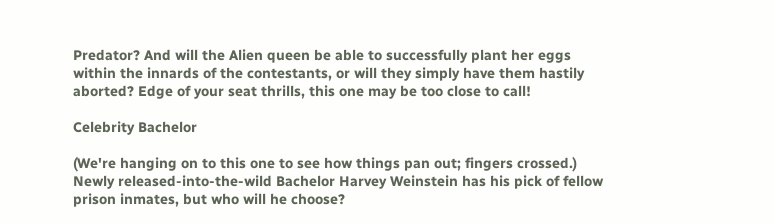Predator? And will the Alien queen be able to successfully plant her eggs within the innards of the contestants, or will they simply have them hastily aborted? Edge of your seat thrills, this one may be too close to call!

Celebrity Bachelor

(We're hanging on to this one to see how things pan out; fingers crossed.) Newly released-into-the-wild Bachelor Harvey Weinstein has his pick of fellow prison inmates, but who will he choose?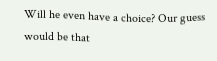Will he even have a choice? Our guess would be that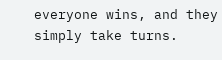everyone wins, and they simply take turns.